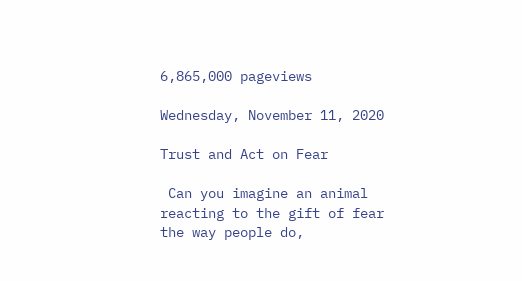6,865,000 pageviews

Wednesday, November 11, 2020

Trust and Act on Fear

 Can you imagine an animal reacting to the gift of fear the way people do,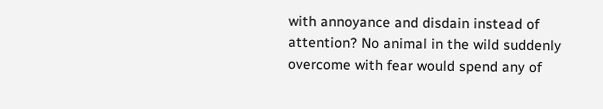with annoyance and disdain instead of attention? No animal in the wild suddenly overcome with fear would spend any of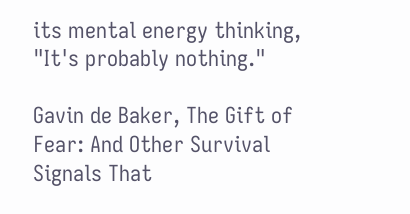its mental energy thinking, "It's probably nothing."

Gavin de Baker, The Gift of Fear: And Other Survival Signals That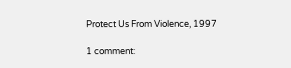Protect Us From Violence, 1997

1 comment: